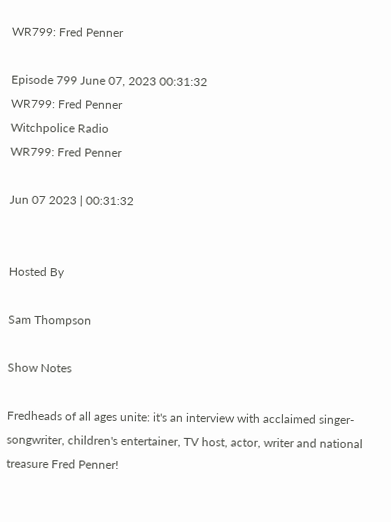WR799: Fred Penner

Episode 799 June 07, 2023 00:31:32
WR799: Fred Penner
Witchpolice Radio
WR799: Fred Penner

Jun 07 2023 | 00:31:32


Hosted By

Sam Thompson

Show Notes

Fredheads of all ages unite: it's an interview with acclaimed singer-songwriter, children's entertainer, TV host, actor, writer and national treasure Fred Penner!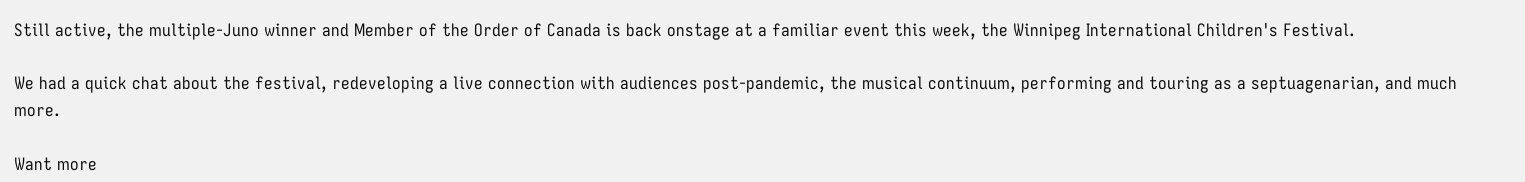Still active, the multiple-Juno winner and Member of the Order of Canada is back onstage at a familiar event this week, the Winnipeg International Children's Festival.

We had a quick chat about the festival, redeveloping a live connection with audiences post-pandemic, the musical continuum, performing and touring as a septuagenarian, and much more.

Want more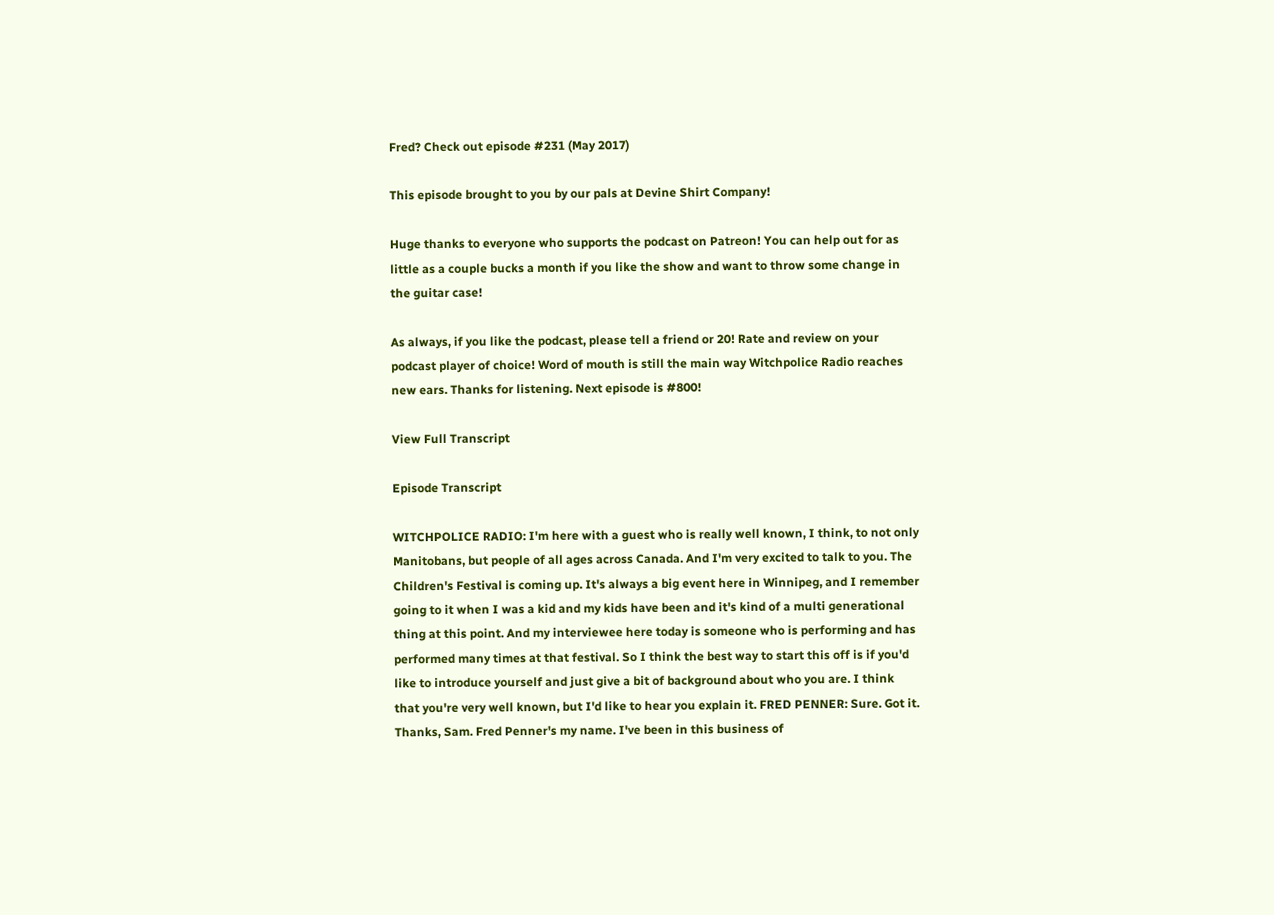Fred? Check out episode #231 (May 2017)

This episode brought to you by our pals at Devine Shirt Company!

Huge thanks to everyone who supports the podcast on Patreon! You can help out for as little as a couple bucks a month if you like the show and want to throw some change in the guitar case!

As always, if you like the podcast, please tell a friend or 20! Rate and review on your podcast player of choice! Word of mouth is still the main way Witchpolice Radio reaches new ears. Thanks for listening. Next episode is #800!

View Full Transcript

Episode Transcript

WITCHPOLICE RADIO: I'm here with a guest who is really well known, I think, to not only Manitobans, but people of all ages across Canada. And I'm very excited to talk to you. The Children's Festival is coming up. It's always a big event here in Winnipeg, and I remember going to it when I was a kid and my kids have been and it's kind of a multi generational thing at this point. And my interviewee here today is someone who is performing and has performed many times at that festival. So I think the best way to start this off is if you'd like to introduce yourself and just give a bit of background about who you are. I think that you're very well known, but I'd like to hear you explain it. FRED PENNER: Sure. Got it. Thanks, Sam. Fred Penner's my name. I've been in this business of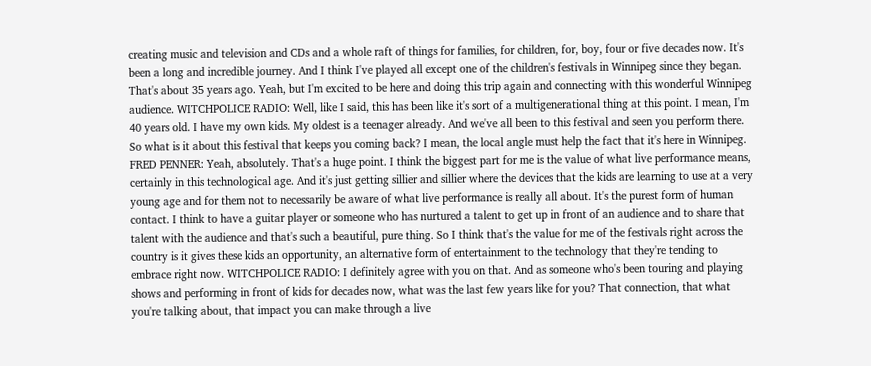creating music and television and CDs and a whole raft of things for families, for children, for, boy, four or five decades now. It's been a long and incredible journey. And I think I've played all except one of the children's festivals in Winnipeg since they began. That's about 35 years ago. Yeah, but I'm excited to be here and doing this trip again and connecting with this wonderful Winnipeg audience. WITCHPOLICE RADIO: Well, like I said, this has been like it's sort of a multigenerational thing at this point. I mean, I'm 40 years old. I have my own kids. My oldest is a teenager already. And we've all been to this festival and seen you perform there. So what is it about this festival that keeps you coming back? I mean, the local angle must help the fact that it's here in Winnipeg. FRED PENNER: Yeah, absolutely. That's a huge point. I think the biggest part for me is the value of what live performance means, certainly in this technological age. And it's just getting sillier and sillier where the devices that the kids are learning to use at a very young age and for them not to necessarily be aware of what live performance is really all about. It's the purest form of human contact. I think to have a guitar player or someone who has nurtured a talent to get up in front of an audience and to share that talent with the audience and that's such a beautiful, pure thing. So I think that's the value for me of the festivals right across the country is it gives these kids an opportunity, an alternative form of entertainment to the technology that they're tending to embrace right now. WITCHPOLICE RADIO: I definitely agree with you on that. And as someone who's been touring and playing shows and performing in front of kids for decades now, what was the last few years like for you? That connection, that what you're talking about, that impact you can make through a live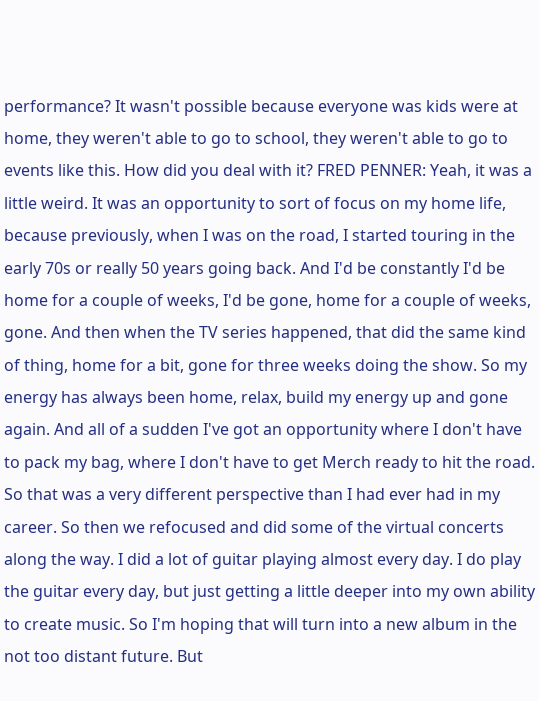performance? It wasn't possible because everyone was kids were at home, they weren't able to go to school, they weren't able to go to events like this. How did you deal with it? FRED PENNER: Yeah, it was a little weird. It was an opportunity to sort of focus on my home life, because previously, when I was on the road, I started touring in the early 70s or really 50 years going back. And I'd be constantly I'd be home for a couple of weeks, I'd be gone, home for a couple of weeks, gone. And then when the TV series happened, that did the same kind of thing, home for a bit, gone for three weeks doing the show. So my energy has always been home, relax, build my energy up and gone again. And all of a sudden I've got an opportunity where I don't have to pack my bag, where I don't have to get Merch ready to hit the road. So that was a very different perspective than I had ever had in my career. So then we refocused and did some of the virtual concerts along the way. I did a lot of guitar playing almost every day. I do play the guitar every day, but just getting a little deeper into my own ability to create music. So I'm hoping that will turn into a new album in the not too distant future. But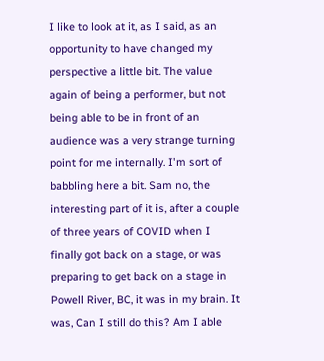I like to look at it, as I said, as an opportunity to have changed my perspective a little bit. The value again of being a performer, but not being able to be in front of an audience was a very strange turning point for me internally. I'm sort of babbling here a bit. Sam no, the interesting part of it is, after a couple of three years of COVID when I finally got back on a stage, or was preparing to get back on a stage in Powell River, BC, it was in my brain. It was, Can I still do this? Am I able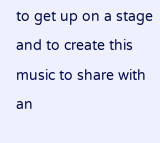to get up on a stage and to create this music to share with an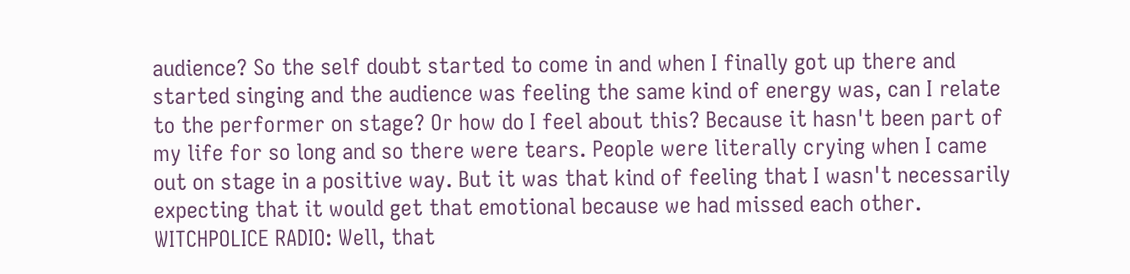audience? So the self doubt started to come in and when I finally got up there and started singing and the audience was feeling the same kind of energy was, can I relate to the performer on stage? Or how do I feel about this? Because it hasn't been part of my life for so long and so there were tears. People were literally crying when I came out on stage in a positive way. But it was that kind of feeling that I wasn't necessarily expecting that it would get that emotional because we had missed each other. WITCHPOLICE RADIO: Well, that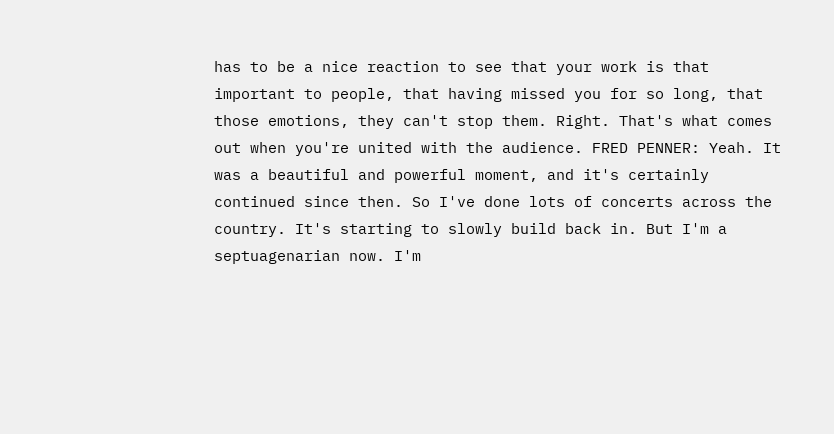has to be a nice reaction to see that your work is that important to people, that having missed you for so long, that those emotions, they can't stop them. Right. That's what comes out when you're united with the audience. FRED PENNER: Yeah. It was a beautiful and powerful moment, and it's certainly continued since then. So I've done lots of concerts across the country. It's starting to slowly build back in. But I'm a septuagenarian now. I'm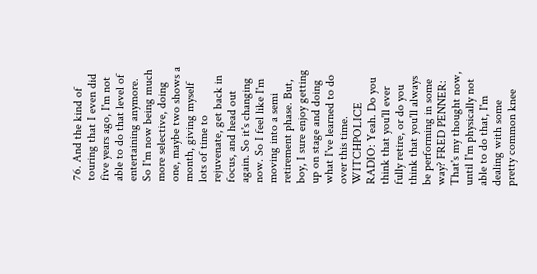76. And the kind of touring that I even did five years ago, I'm not able to do that level of entertaining anymore. So I'm now being much more selective, doing one, maybe two shows a month, giving myself lots of time to rejuvenate, get back in focus, and head out again. So it's changing now. So I feel like I'm moving into a semi retirement phase. But, boy, I sure enjoy getting up on stage and doing what I've learned to do over this time. WITCHPOLICE RADIO: Yeah. Do you think that you'll ever fully retire, or do you think that you'll always be performing in some way? FRED PENNER: That's my thought now, until I'm physically not able to do that, I'm dealing with some pretty common knee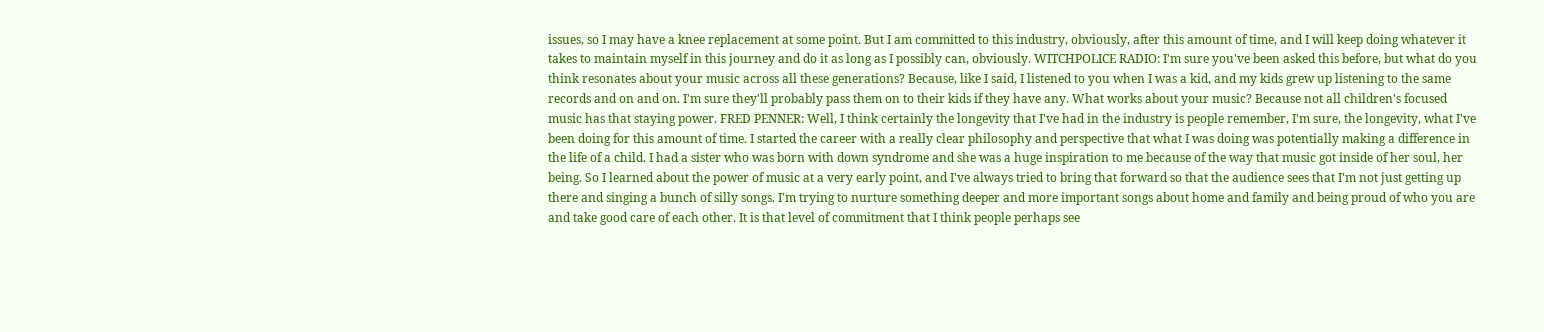issues, so I may have a knee replacement at some point. But I am committed to this industry, obviously, after this amount of time, and I will keep doing whatever it takes to maintain myself in this journey and do it as long as I possibly can, obviously. WITCHPOLICE RADIO: I'm sure you've been asked this before, but what do you think resonates about your music across all these generations? Because, like I said, I listened to you when I was a kid, and my kids grew up listening to the same records and on and on. I'm sure they'll probably pass them on to their kids if they have any. What works about your music? Because not all children's focused music has that staying power. FRED PENNER: Well, I think certainly the longevity that I've had in the industry is people remember, I'm sure, the longevity, what I've been doing for this amount of time. I started the career with a really clear philosophy and perspective that what I was doing was potentially making a difference in the life of a child. I had a sister who was born with down syndrome and she was a huge inspiration to me because of the way that music got inside of her soul, her being. So I learned about the power of music at a very early point, and I've always tried to bring that forward so that the audience sees that I'm not just getting up there and singing a bunch of silly songs. I'm trying to nurture something deeper and more important songs about home and family and being proud of who you are and take good care of each other. It is that level of commitment that I think people perhaps see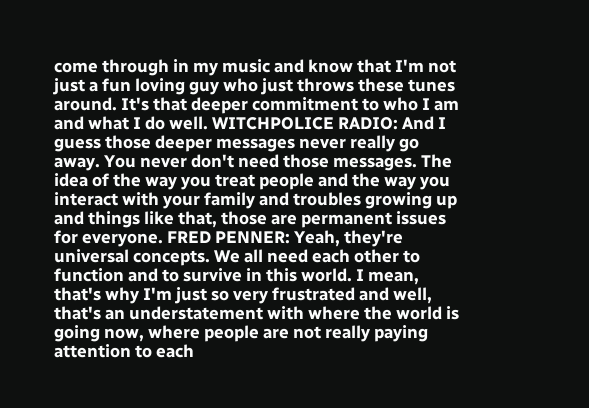come through in my music and know that I'm not just a fun loving guy who just throws these tunes around. It's that deeper commitment to who I am and what I do well. WITCHPOLICE RADIO: And I guess those deeper messages never really go away. You never don't need those messages. The idea of the way you treat people and the way you interact with your family and troubles growing up and things like that, those are permanent issues for everyone. FRED PENNER: Yeah, they're universal concepts. We all need each other to function and to survive in this world. I mean, that's why I'm just so very frustrated and well, that's an understatement with where the world is going now, where people are not really paying attention to each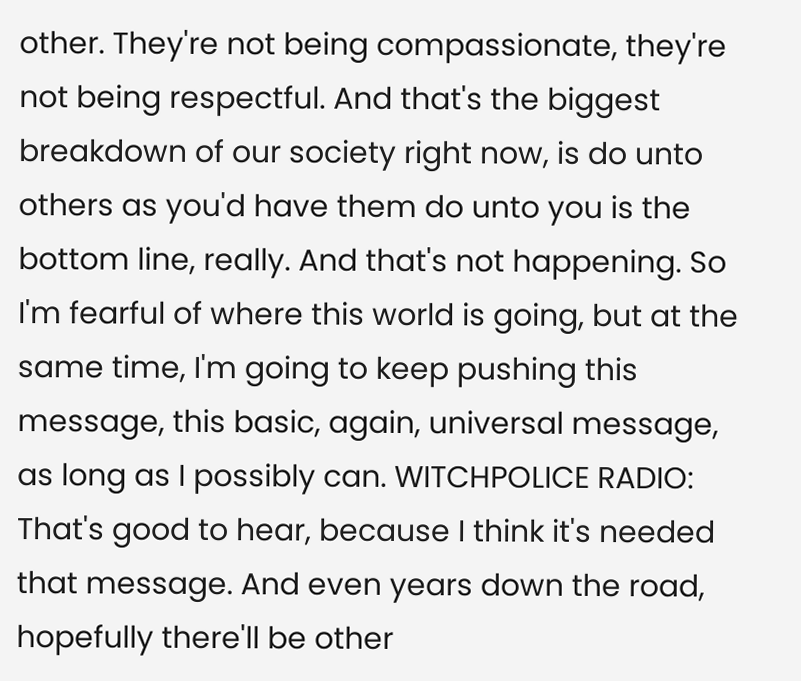other. They're not being compassionate, they're not being respectful. And that's the biggest breakdown of our society right now, is do unto others as you'd have them do unto you is the bottom line, really. And that's not happening. So I'm fearful of where this world is going, but at the same time, I'm going to keep pushing this message, this basic, again, universal message, as long as I possibly can. WITCHPOLICE RADIO: That's good to hear, because I think it's needed that message. And even years down the road, hopefully there'll be other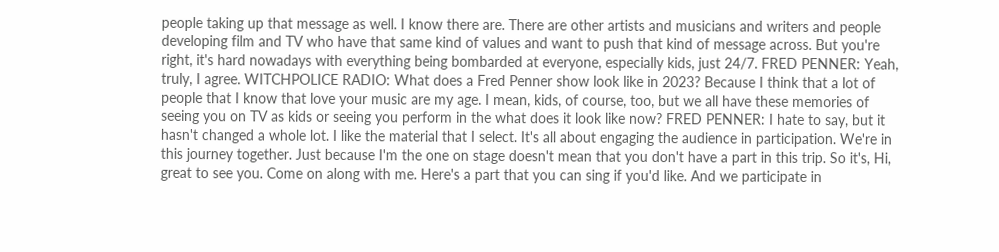people taking up that message as well. I know there are. There are other artists and musicians and writers and people developing film and TV who have that same kind of values and want to push that kind of message across. But you're right, it's hard nowadays with everything being bombarded at everyone, especially kids, just 24/7. FRED PENNER: Yeah, truly, I agree. WITCHPOLICE RADIO: What does a Fred Penner show look like in 2023? Because I think that a lot of people that I know that love your music are my age. I mean, kids, of course, too, but we all have these memories of seeing you on TV as kids or seeing you perform in the what does it look like now? FRED PENNER: I hate to say, but it hasn't changed a whole lot. I like the material that I select. It's all about engaging the audience in participation. We're in this journey together. Just because I'm the one on stage doesn't mean that you don't have a part in this trip. So it's, Hi, great to see you. Come on along with me. Here's a part that you can sing if you'd like. And we participate in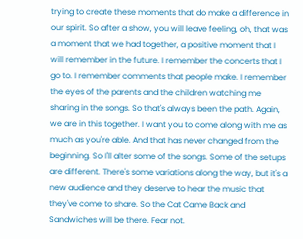trying to create these moments that do make a difference in our spirit. So after a show, you will leave feeling, oh, that was a moment that we had together, a positive moment that I will remember in the future. I remember the concerts that I go to. I remember comments that people make. I remember the eyes of the parents and the children watching me sharing in the songs. So that's always been the path. Again, we are in this together. I want you to come along with me as much as you're able. And that has never changed from the beginning. So I'll alter some of the songs. Some of the setups are different. There's some variations along the way, but it's a new audience and they deserve to hear the music that they've come to share. So the Cat Came Back and Sandwiches will be there. Fear not.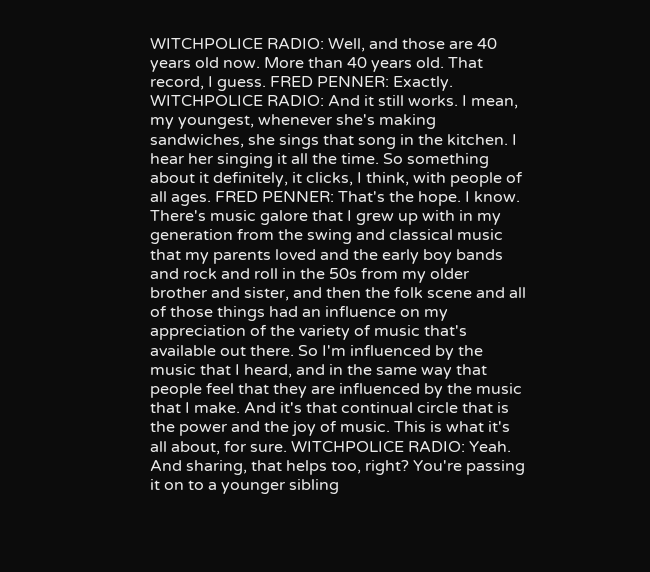WITCHPOLICE RADIO: Well, and those are 40 years old now. More than 40 years old. That record, I guess. FRED PENNER: Exactly. WITCHPOLICE RADIO: And it still works. I mean, my youngest, whenever she's making sandwiches, she sings that song in the kitchen. I hear her singing it all the time. So something about it definitely, it clicks, I think, with people of all ages. FRED PENNER: That's the hope. I know. There's music galore that I grew up with in my generation from the swing and classical music that my parents loved and the early boy bands and rock and roll in the 50s from my older brother and sister, and then the folk scene and all of those things had an influence on my appreciation of the variety of music that's available out there. So I'm influenced by the music that I heard, and in the same way that people feel that they are influenced by the music that I make. And it's that continual circle that is the power and the joy of music. This is what it's all about, for sure. WITCHPOLICE RADIO: Yeah. And sharing, that helps too, right? You're passing it on to a younger sibling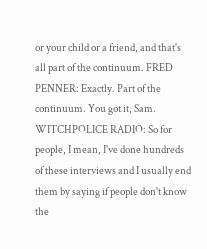or your child or a friend, and that's all part of the continuum. FRED PENNER: Exactly. Part of the continuum. You got it, Sam. WITCHPOLICE RADIO: So for people, I mean, I've done hundreds of these interviews and I usually end them by saying if people don't know the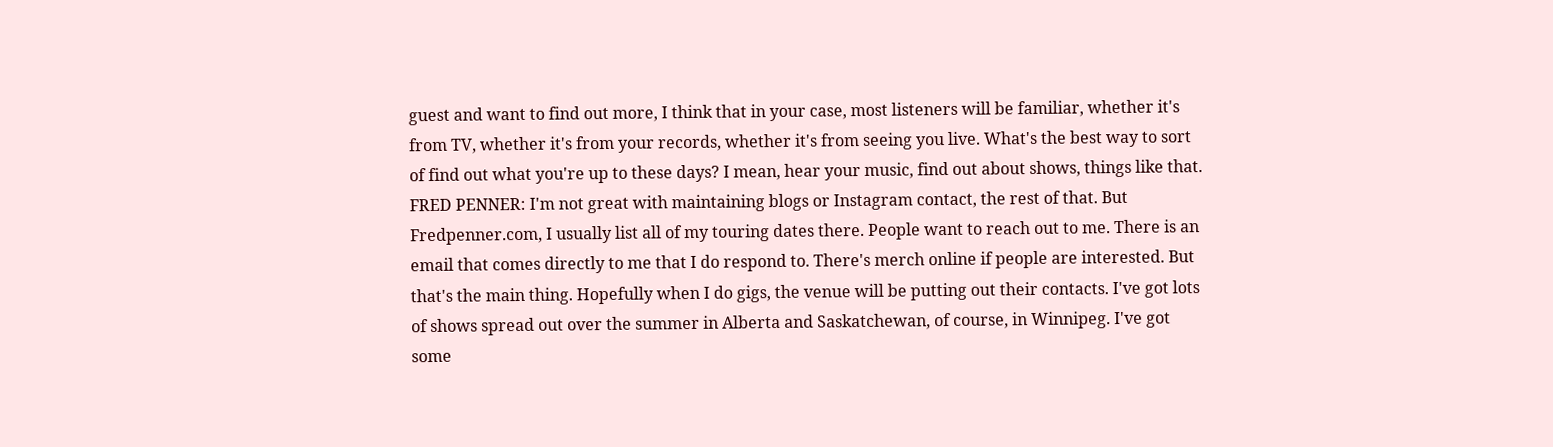guest and want to find out more, I think that in your case, most listeners will be familiar, whether it's from TV, whether it's from your records, whether it's from seeing you live. What's the best way to sort of find out what you're up to these days? I mean, hear your music, find out about shows, things like that. FRED PENNER: I'm not great with maintaining blogs or Instagram contact, the rest of that. But Fredpenner.com, I usually list all of my touring dates there. People want to reach out to me. There is an email that comes directly to me that I do respond to. There's merch online if people are interested. But that's the main thing. Hopefully when I do gigs, the venue will be putting out their contacts. I've got lots of shows spread out over the summer in Alberta and Saskatchewan, of course, in Winnipeg. I've got some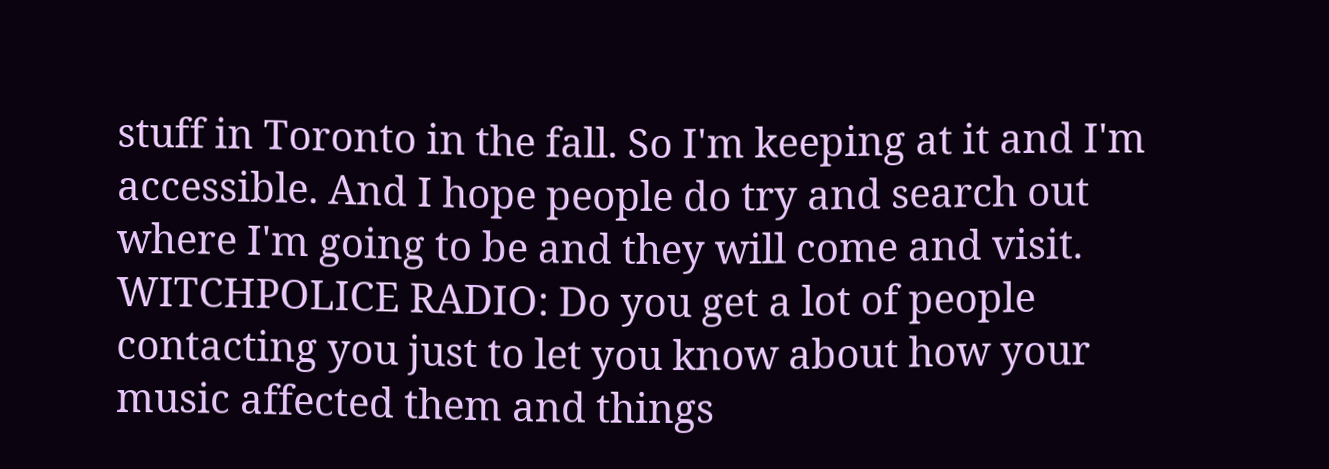stuff in Toronto in the fall. So I'm keeping at it and I'm accessible. And I hope people do try and search out where I'm going to be and they will come and visit. WITCHPOLICE RADIO: Do you get a lot of people contacting you just to let you know about how your music affected them and things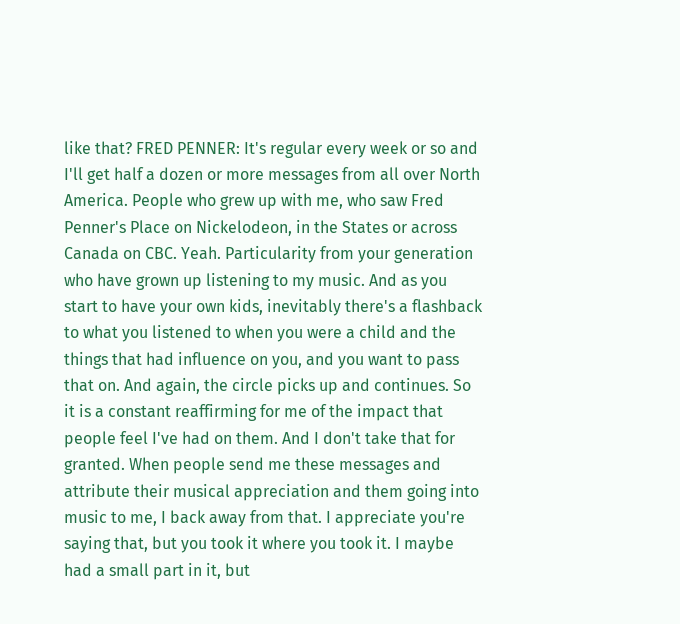like that? FRED PENNER: It's regular every week or so and I'll get half a dozen or more messages from all over North America. People who grew up with me, who saw Fred Penner's Place on Nickelodeon, in the States or across Canada on CBC. Yeah. Particularity from your generation who have grown up listening to my music. And as you start to have your own kids, inevitably there's a flashback to what you listened to when you were a child and the things that had influence on you, and you want to pass that on. And again, the circle picks up and continues. So it is a constant reaffirming for me of the impact that people feel I've had on them. And I don't take that for granted. When people send me these messages and attribute their musical appreciation and them going into music to me, I back away from that. I appreciate you're saying that, but you took it where you took it. I maybe had a small part in it, but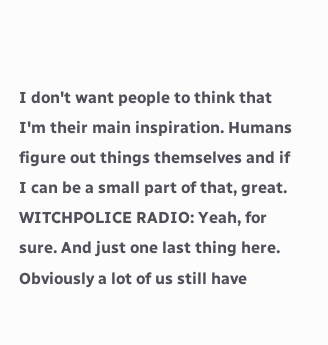I don't want people to think that I'm their main inspiration. Humans figure out things themselves and if I can be a small part of that, great. WITCHPOLICE RADIO: Yeah, for sure. And just one last thing here. Obviously a lot of us still have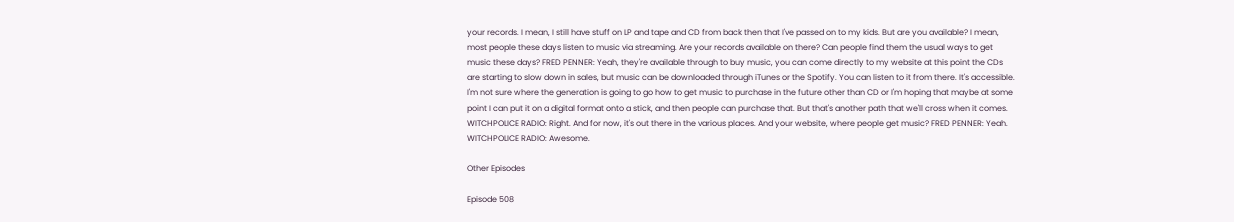your records. I mean, I still have stuff on LP and tape and CD from back then that I've passed on to my kids. But are you available? I mean, most people these days listen to music via streaming. Are your records available on there? Can people find them the usual ways to get music these days? FRED PENNER: Yeah, they're available through to buy music, you can come directly to my website at this point the CDs are starting to slow down in sales, but music can be downloaded through iTunes or the Spotify. You can listen to it from there. It's accessible. I'm not sure where the generation is going to go how to get music to purchase in the future other than CD or I'm hoping that maybe at some point I can put it on a digital format onto a stick, and then people can purchase that. But that's another path that we'll cross when it comes. WITCHPOLICE RADIO: Right. And for now, it's out there in the various places. And your website, where people get music? FRED PENNER: Yeah. WITCHPOLICE RADIO: Awesome.

Other Episodes

Episode 508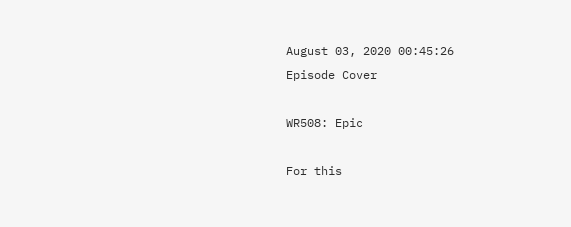August 03, 2020 00:45:26
Episode Cover

WR508: Epic

For this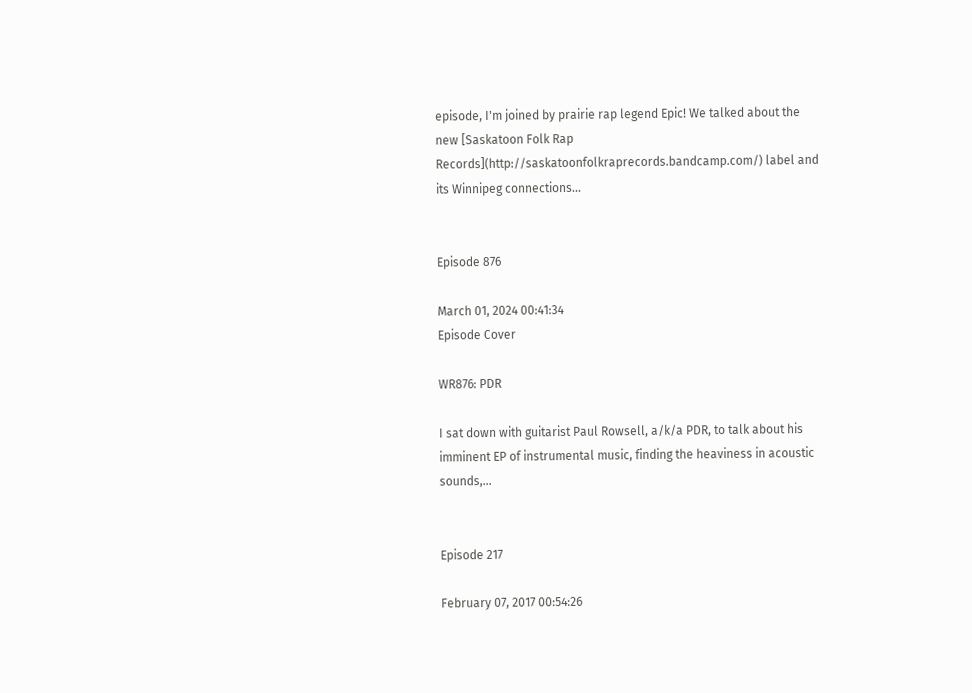episode, I'm joined by prairie rap legend Epic! We talked about the new [Saskatoon Folk Rap Records](http://saskatoonfolkraprecords.bandcamp.com/) label and its Winnipeg connections...


Episode 876

March 01, 2024 00:41:34
Episode Cover

WR876: PDR

I sat down with guitarist Paul Rowsell, a/k/a PDR, to talk about his imminent EP of instrumental music, finding the heaviness in acoustic sounds,...


Episode 217

February 07, 2017 00:54:26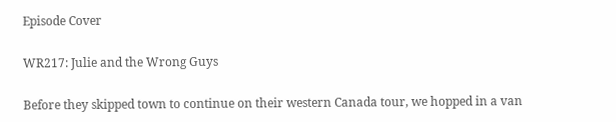Episode Cover

WR217: Julie and the Wrong Guys

Before they skipped town to continue on their western Canada tour, we hopped in a van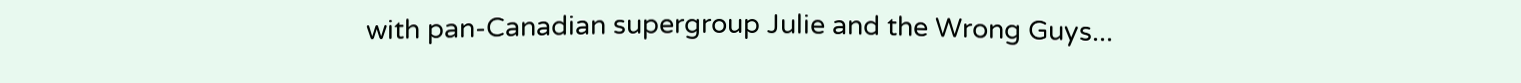with pan-Canadian supergroup Julie and the Wrong Guys...